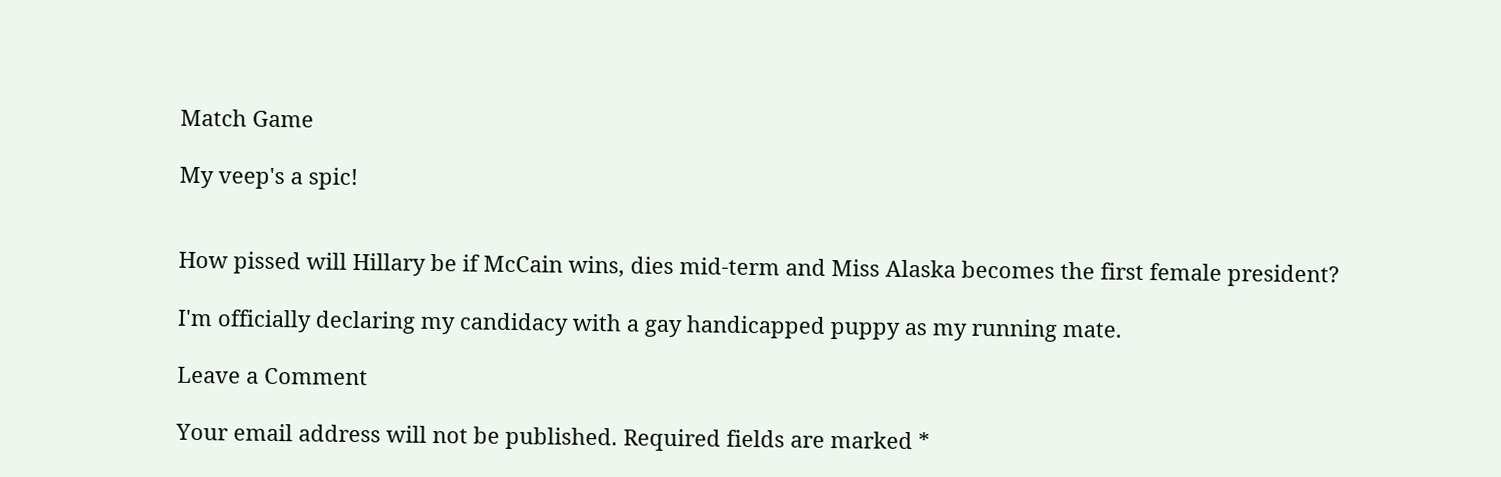Match Game

My veep's a spic!


How pissed will Hillary be if McCain wins, dies mid-term and Miss Alaska becomes the first female president?

I'm officially declaring my candidacy with a gay handicapped puppy as my running mate.

Leave a Comment

Your email address will not be published. Required fields are marked *